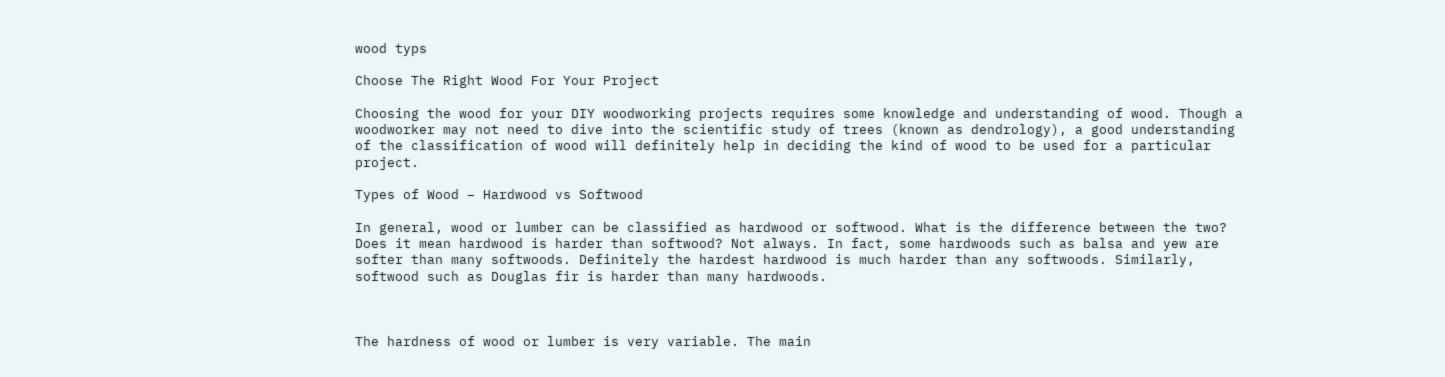wood typs

Choose The Right Wood For Your Project

Choosing the wood for your DIY woodworking projects requires some knowledge and understanding of wood. Though a woodworker may not need to dive into the scientific study of trees (known as dendrology), a good understanding of the classification of wood will definitely help in deciding the kind of wood to be used for a particular project.

Types of Wood – Hardwood vs Softwood

In general, wood or lumber can be classified as hardwood or softwood. What is the difference between the two? Does it mean hardwood is harder than softwood? Not always. In fact, some hardwoods such as balsa and yew are softer than many softwoods. Definitely the hardest hardwood is much harder than any softwoods. Similarly, softwood such as Douglas fir is harder than many hardwoods.



The hardness of wood or lumber is very variable. The main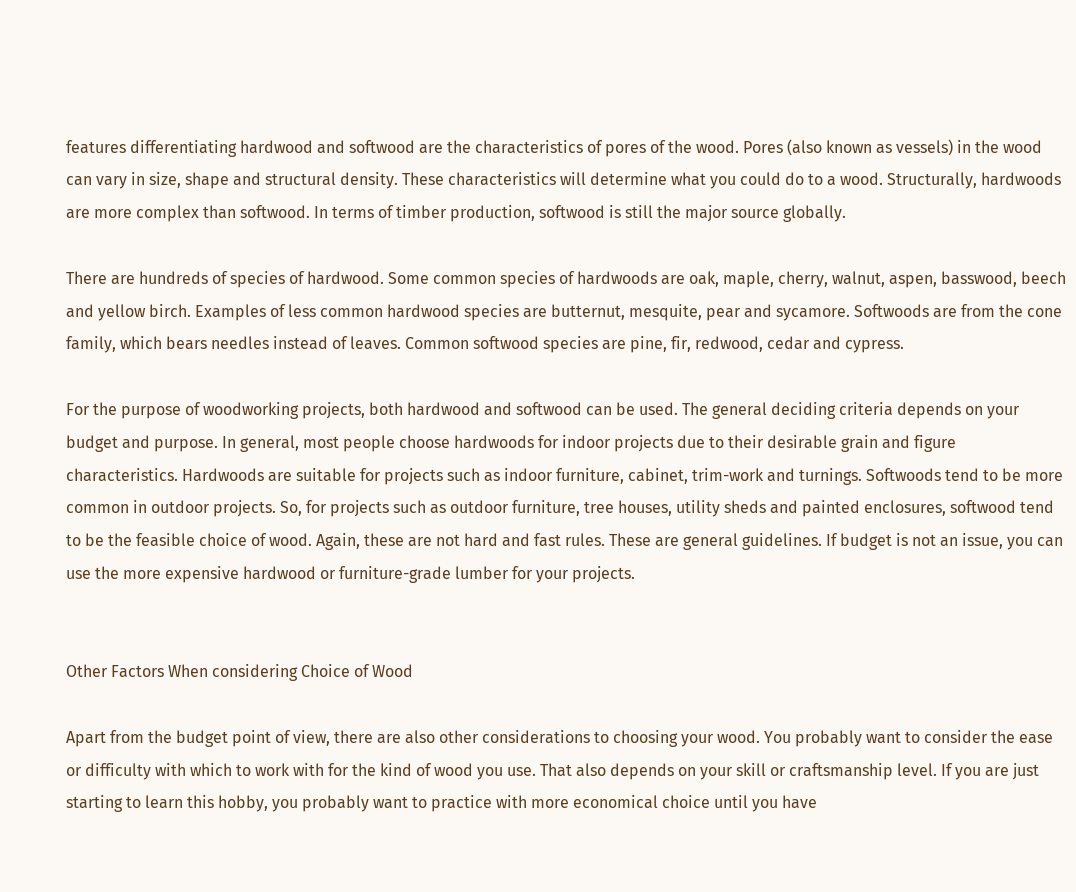features differentiating hardwood and softwood are the characteristics of pores of the wood. Pores (also known as vessels) in the wood can vary in size, shape and structural density. These characteristics will determine what you could do to a wood. Structurally, hardwoods are more complex than softwood. In terms of timber production, softwood is still the major source globally.

There are hundreds of species of hardwood. Some common species of hardwoods are oak, maple, cherry, walnut, aspen, basswood, beech and yellow birch. Examples of less common hardwood species are butternut, mesquite, pear and sycamore. Softwoods are from the cone family, which bears needles instead of leaves. Common softwood species are pine, fir, redwood, cedar and cypress.

For the purpose of woodworking projects, both hardwood and softwood can be used. The general deciding criteria depends on your budget and purpose. In general, most people choose hardwoods for indoor projects due to their desirable grain and figure characteristics. Hardwoods are suitable for projects such as indoor furniture, cabinet, trim-work and turnings. Softwoods tend to be more common in outdoor projects. So, for projects such as outdoor furniture, tree houses, utility sheds and painted enclosures, softwood tend to be the feasible choice of wood. Again, these are not hard and fast rules. These are general guidelines. If budget is not an issue, you can use the more expensive hardwood or furniture-grade lumber for your projects.


Other Factors When considering Choice of Wood

Apart from the budget point of view, there are also other considerations to choosing your wood. You probably want to consider the ease or difficulty with which to work with for the kind of wood you use. That also depends on your skill or craftsmanship level. If you are just starting to learn this hobby, you probably want to practice with more economical choice until you have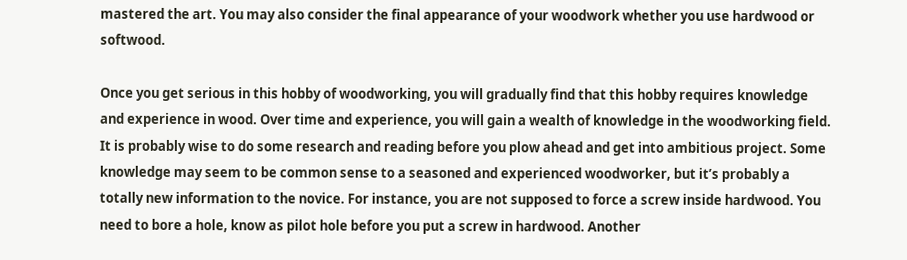mastered the art. You may also consider the final appearance of your woodwork whether you use hardwood or softwood.

Once you get serious in this hobby of woodworking, you will gradually find that this hobby requires knowledge and experience in wood. Over time and experience, you will gain a wealth of knowledge in the woodworking field. It is probably wise to do some research and reading before you plow ahead and get into ambitious project. Some knowledge may seem to be common sense to a seasoned and experienced woodworker, but it’s probably a totally new information to the novice. For instance, you are not supposed to force a screw inside hardwood. You need to bore a hole, know as pilot hole before you put a screw in hardwood. Another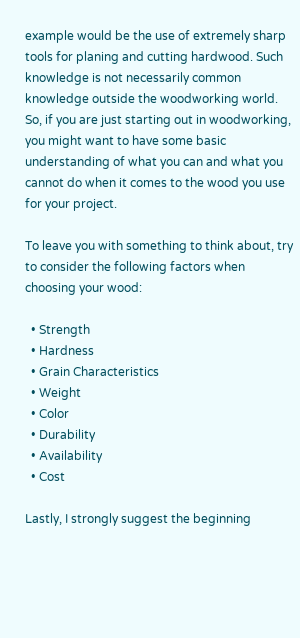example would be the use of extremely sharp tools for planing and cutting hardwood. Such knowledge is not necessarily common knowledge outside the woodworking world. So, if you are just starting out in woodworking, you might want to have some basic understanding of what you can and what you cannot do when it comes to the wood you use for your project.

To leave you with something to think about, try to consider the following factors when choosing your wood:

  • Strength
  • Hardness
  • Grain Characteristics
  • Weight
  • Color
  • Durability
  • Availability
  • Cost

Lastly, I strongly suggest the beginning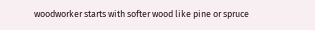woodworker starts with softer wood like pine or spruce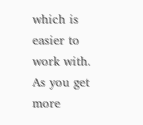which is easier to work with. As you get more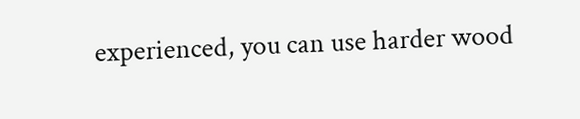experienced, you can use harder wood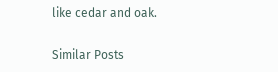like cedar and oak.

Similar Posts